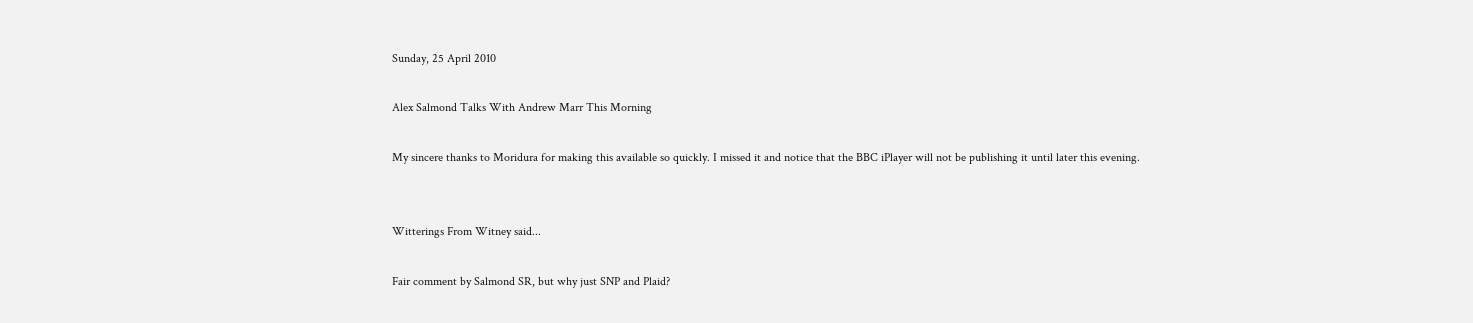Sunday, 25 April 2010

Alex Salmond Talks With Andrew Marr This Morning

My sincere thanks to Moridura for making this available so quickly. I missed it and notice that the BBC iPlayer will not be publishing it until later this evening.


Witterings From Witney said...

Fair comment by Salmond SR, but why just SNP and Plaid?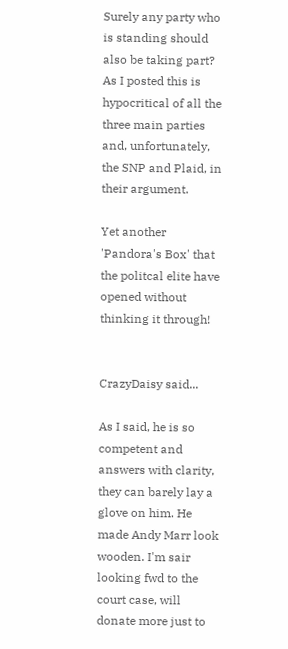Surely any party who is standing should also be taking part? As I posted this is hypocritical of all the three main parties and, unfortunately, the SNP and Plaid, in their argument.

Yet another 'Pandora's Box' that the politcal elite have opened without thinking it through!


CrazyDaisy said...

As I said, he is so competent and answers with clarity, they can barely lay a glove on him. He made Andy Marr look wooden. I'm sair looking fwd to the court case, will donate more just to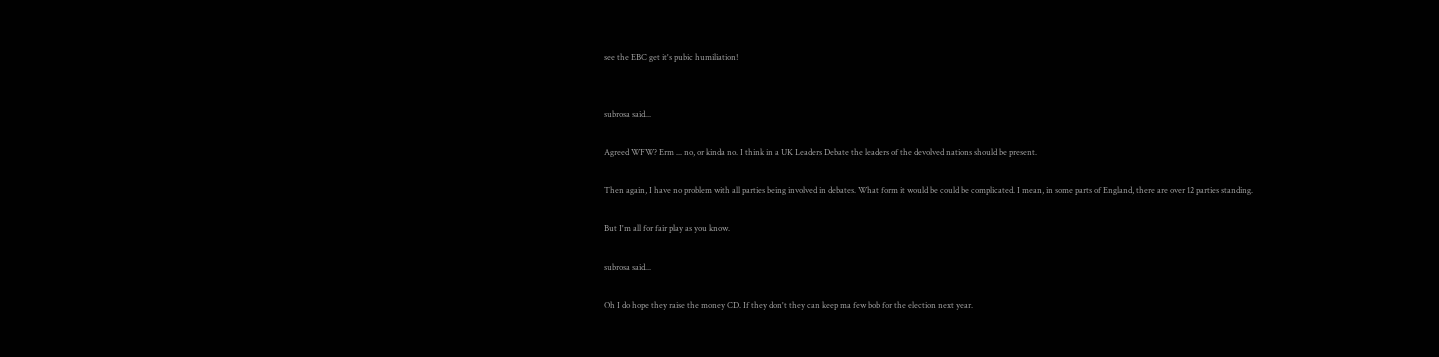see the EBC get it's pubic humiliation!


subrosa said...

Agreed WFW? Erm ... no, or kinda no. I think in a UK Leaders Debate the leaders of the devolved nations should be present.

Then again, I have no problem with all parties being involved in debates. What form it would be could be complicated. I mean, in some parts of England, there are over 12 parties standing.

But I'm all for fair play as you know.

subrosa said...

Oh I do hope they raise the money CD. If they don't they can keep ma few bob for the election next year.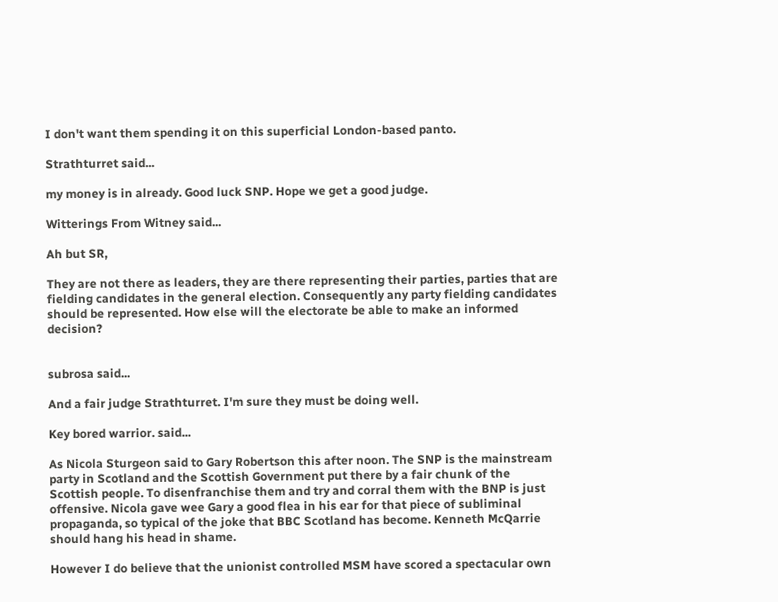I don't want them spending it on this superficial London-based panto.

Strathturret said...

my money is in already. Good luck SNP. Hope we get a good judge.

Witterings From Witney said...

Ah but SR,

They are not there as leaders, they are there representing their parties, parties that are fielding candidates in the general election. Consequently any party fielding candidates should be represented. How else will the electorate be able to make an informed decision?


subrosa said...

And a fair judge Strathturret. I'm sure they must be doing well.

Key bored warrior. said...

As Nicola Sturgeon said to Gary Robertson this after noon. The SNP is the mainstream party in Scotland and the Scottish Government put there by a fair chunk of the Scottish people. To disenfranchise them and try and corral them with the BNP is just offensive. Nicola gave wee Gary a good flea in his ear for that piece of subliminal propaganda, so typical of the joke that BBC Scotland has become. Kenneth McQarrie should hang his head in shame.

However I do believe that the unionist controlled MSM have scored a spectacular own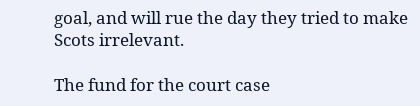goal, and will rue the day they tried to make Scots irrelevant.

The fund for the court case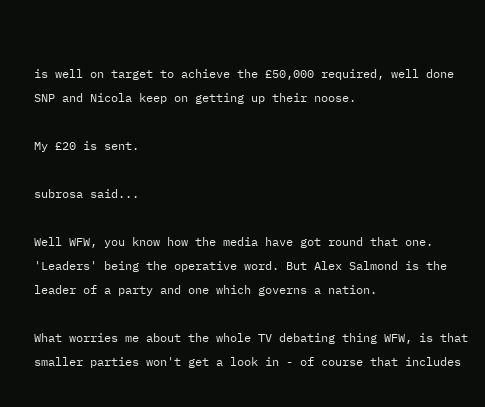is well on target to achieve the £50,000 required, well done SNP and Nicola keep on getting up their noose.

My £20 is sent.

subrosa said...

Well WFW, you know how the media have got round that one. 'Leaders' being the operative word. But Alex Salmond is the leader of a party and one which governs a nation.

What worries me about the whole TV debating thing WFW, is that smaller parties won't get a look in - of course that includes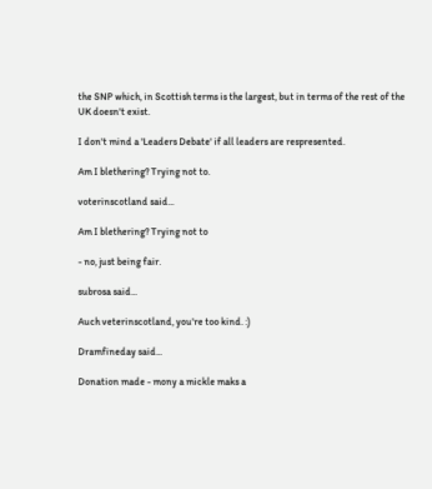the SNP which, in Scottish terms is the largest, but in terms of the rest of the UK doesn't exist.

I don't mind a 'Leaders Debate' if all leaders are respresented.

Am I blethering? Trying not to.

voterinscotland said...

Am I blethering? Trying not to

- no, just being fair.

subrosa said...

Auch veterinscotland, you're too kind. :)

Dramfineday said...

Donation made - mony a mickle maks a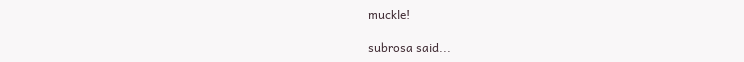muckle!

subrosa said...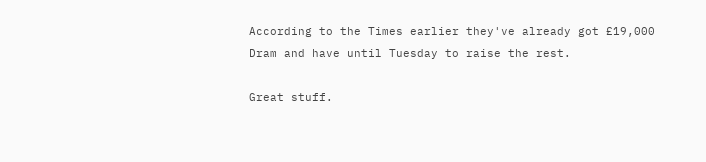According to the Times earlier they've already got £19,000 Dram and have until Tuesday to raise the rest.

Great stuff.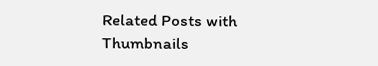Related Posts with Thumbnails